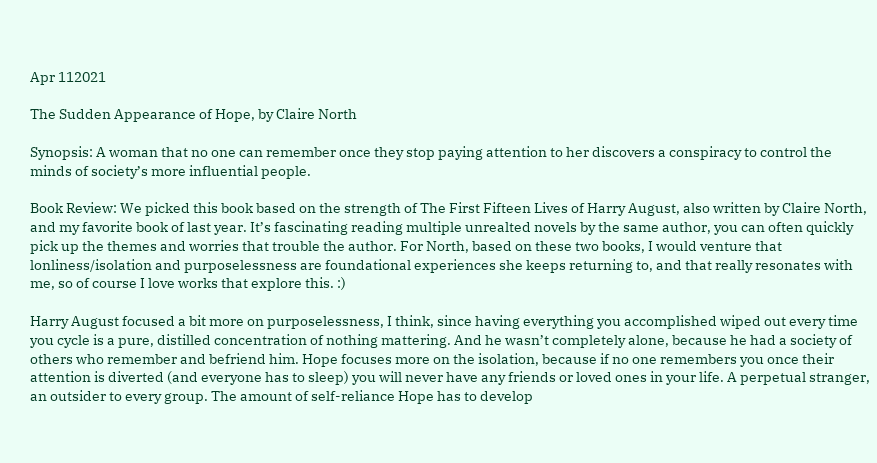Apr 112021

The Sudden Appearance of Hope, by Claire North

Synopsis: A woman that no one can remember once they stop paying attention to her discovers a conspiracy to control the minds of society’s more influential people.

Book Review: We picked this book based on the strength of The First Fifteen Lives of Harry August, also written by Claire North, and my favorite book of last year. It’s fascinating reading multiple unrealted novels by the same author, you can often quickly pick up the themes and worries that trouble the author. For North, based on these two books, I would venture that lonliness/isolation and purposelessness are foundational experiences she keeps returning to, and that really resonates with me, so of course I love works that explore this. :)

Harry August focused a bit more on purposelessness, I think, since having everything you accomplished wiped out every time you cycle is a pure, distilled concentration of nothing mattering. And he wasn’t completely alone, because he had a society of others who remember and befriend him. Hope focuses more on the isolation, because if no one remembers you once their attention is diverted (and everyone has to sleep) you will never have any friends or loved ones in your life. A perpetual stranger, an outsider to every group. The amount of self-reliance Hope has to develop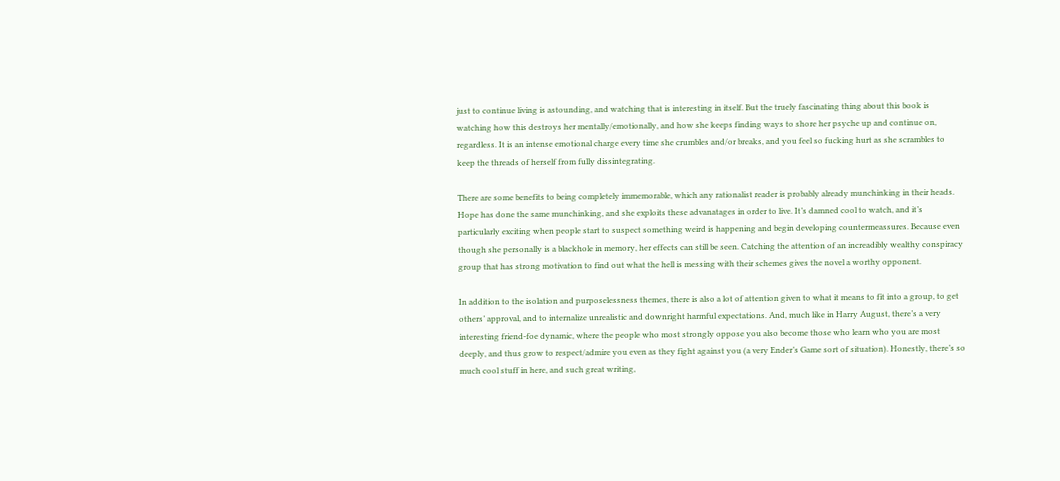just to continue living is astounding, and watching that is interesting in itself. But the truely fascinating thing about this book is watching how this destroys her mentally/emotionally, and how she keeps finding ways to shore her psyche up and continue on, regardless. It is an intense emotional charge every time she crumbles and/or breaks, and you feel so fucking hurt as she scrambles to keep the threads of herself from fully dissintegrating.

There are some benefits to being completely immemorable, which any rationalist reader is probably already munchinking in their heads. Hope has done the same munchinking, and she exploits these advanatages in order to live. It’s damned cool to watch, and it’s particularly exciting when people start to suspect something weird is happening and begin developing countermeassures. Because even though she personally is a blackhole in memory, her effects can still be seen. Catching the attention of an increadibly wealthy conspiracy group that has strong motivation to find out what the hell is messing with their schemes gives the novel a worthy opponent.

In addition to the isolation and purposelessness themes, there is also a lot of attention given to what it means to fit into a group, to get others’ approval, and to internalize unrealistic and downright harmful expectations. And, much like in Harry August, there’s a very interesting friend-foe dynamic, where the people who most strongly oppose you also become those who learn who you are most deeply, and thus grow to respect/admire you even as they fight against you (a very Ender’s Game sort of situation). Honestly, there’s so much cool stuff in here, and such great writing,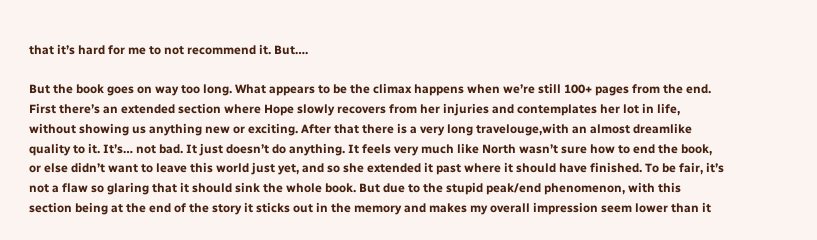that it’s hard for me to not recommend it. But….

But the book goes on way too long. What appears to be the climax happens when we’re still 100+ pages from the end. First there’s an extended section where Hope slowly recovers from her injuries and contemplates her lot in life, without showing us anything new or exciting. After that there is a very long travelouge,with an almost dreamlike quality to it. It’s… not bad. It just doesn’t do anything. It feels very much like North wasn’t sure how to end the book, or else didn’t want to leave this world just yet, and so she extended it past where it should have finished. To be fair, it’s not a flaw so glaring that it should sink the whole book. But due to the stupid peak/end phenomenon, with this section being at the end of the story it sticks out in the memory and makes my overall impression seem lower than it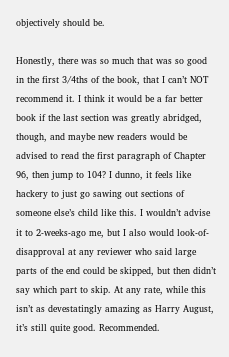objectively should be.

Honestly, there was so much that was so good in the first 3/4ths of the book, that I can’t NOT recommend it. I think it would be a far better book if the last section was greatly abridged, though, and maybe new readers would be advised to read the first paragraph of Chapter 96, then jump to 104? I dunno, it feels like hackery to just go sawing out sections of someone else’s child like this. I wouldn’t advise it to 2-weeks-ago me, but I also would look-of-disapproval at any reviewer who said large parts of the end could be skipped, but then didn’t say which part to skip. At any rate, while this isn’t as devestatingly amazing as Harry August, it’s still quite good. Recommended.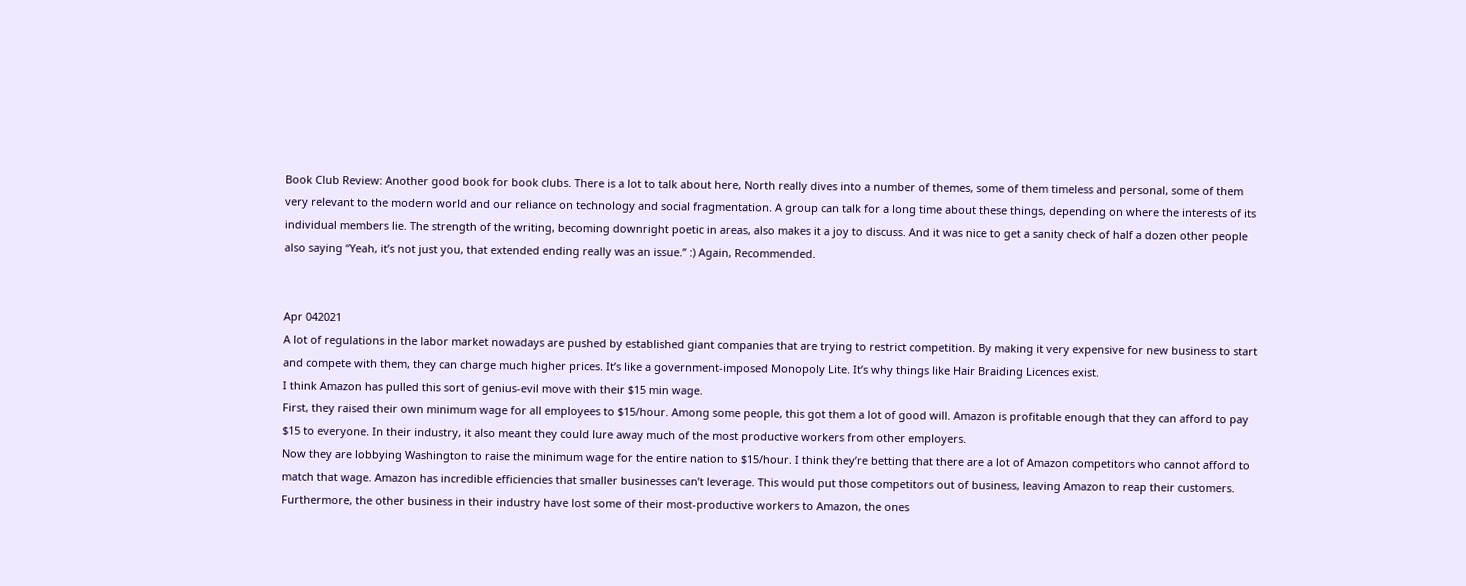Book Club Review: Another good book for book clubs. There is a lot to talk about here, North really dives into a number of themes, some of them timeless and personal, some of them very relevant to the modern world and our reliance on technology and social fragmentation. A group can talk for a long time about these things, depending on where the interests of its individual members lie. The strength of the writing, becoming downright poetic in areas, also makes it a joy to discuss. And it was nice to get a sanity check of half a dozen other people also saying “Yeah, it’s not just you, that extended ending really was an issue.” :) Again, Recommended.


Apr 042021
A lot of regulations in the labor market nowadays are pushed by established giant companies that are trying to restrict competition. By making it very expensive for new business to start and compete with them, they can charge much higher prices. It’s like a government-imposed Monopoly Lite. It’s why things like Hair Braiding Licences exist.
I think Amazon has pulled this sort of genius-evil move with their $15 min wage.
First, they raised their own minimum wage for all employees to $15/hour. Among some people, this got them a lot of good will. Amazon is profitable enough that they can afford to pay $15 to everyone. In their industry, it also meant they could lure away much of the most productive workers from other employers.
Now they are lobbying Washington to raise the minimum wage for the entire nation to $15/hour. I think they’re betting that there are a lot of Amazon competitors who cannot afford to match that wage. Amazon has incredible efficiencies that smaller businesses can’t leverage. This would put those competitors out of business, leaving Amazon to reap their customers. Furthermore, the other business in their industry have lost some of their most-productive workers to Amazon, the ones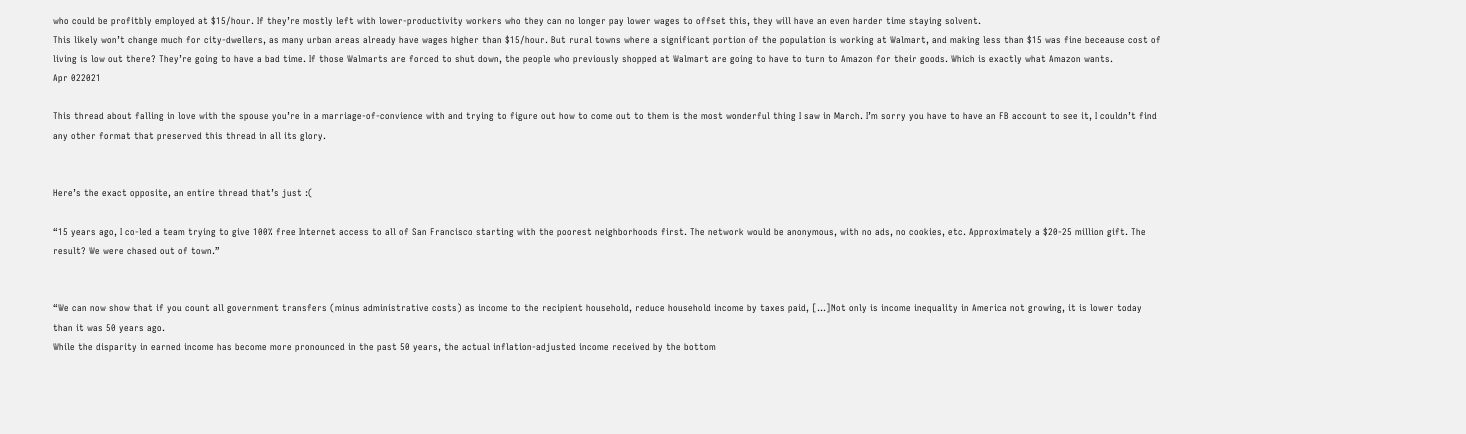who could be profitbly employed at $15/hour. If they’re mostly left with lower-productivity workers who they can no longer pay lower wages to offset this, they will have an even harder time staying solvent.
This likely won’t change much for city-dwellers, as many urban areas already have wages higher than $15/hour. But rural towns where a significant portion of the population is working at Walmart, and making less than $15 was fine beceause cost of living is low out there? They’re going to have a bad time. If those Walmarts are forced to shut down, the people who previously shopped at Walmart are going to have to turn to Amazon for their goods. Which is exactly what Amazon wants.
Apr 022021

This thread about falling in love with the spouse you’re in a marriage-of-convience with and trying to figure out how to come out to them is the most wonderful thing I saw in March. I’m sorry you have to have an FB account to see it, I couldn’t find any other format that preserved this thread in all its glory.


Here’s the exact opposite, an entire thread that’s just :(

“15 years ago, I co-led a team trying to give 100% free Internet access to all of San Francisco starting with the poorest neighborhoods first. The network would be anonymous, with no ads, no cookies, etc. Approximately a $20-25 million gift. The result? We were chased out of town.”


“We can now show that if you count all government transfers (minus administrative costs) as income to the recipient household, reduce household income by taxes paid, […]Not only is income inequality in America not growing, it is lower today than it was 50 years ago.
While the disparity in earned income has become more pronounced in the past 50 years, the actual inflation-adjusted income received by the bottom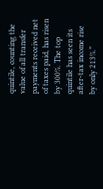quintile, counting the value of all transfer payments received net of taxes paid, has risen by 300%. The top quintile has seen its after-tax income rise by only 213%.”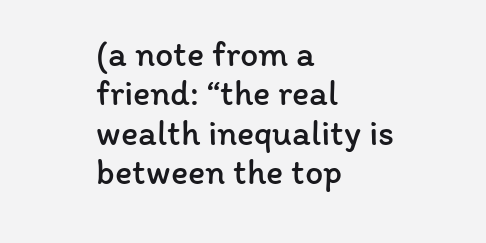(a note from a friend: “the real wealth inequality is between the top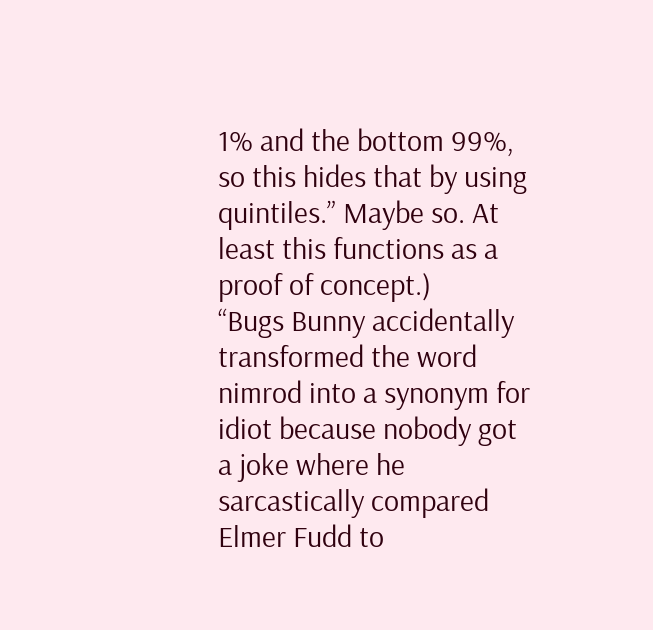1% and the bottom 99%, so this hides that by using quintiles.” Maybe so. At least this functions as a proof of concept.)
“Bugs Bunny accidentally transformed the word nimrod into a synonym for idiot because nobody got a joke where he sarcastically compared Elmer Fudd to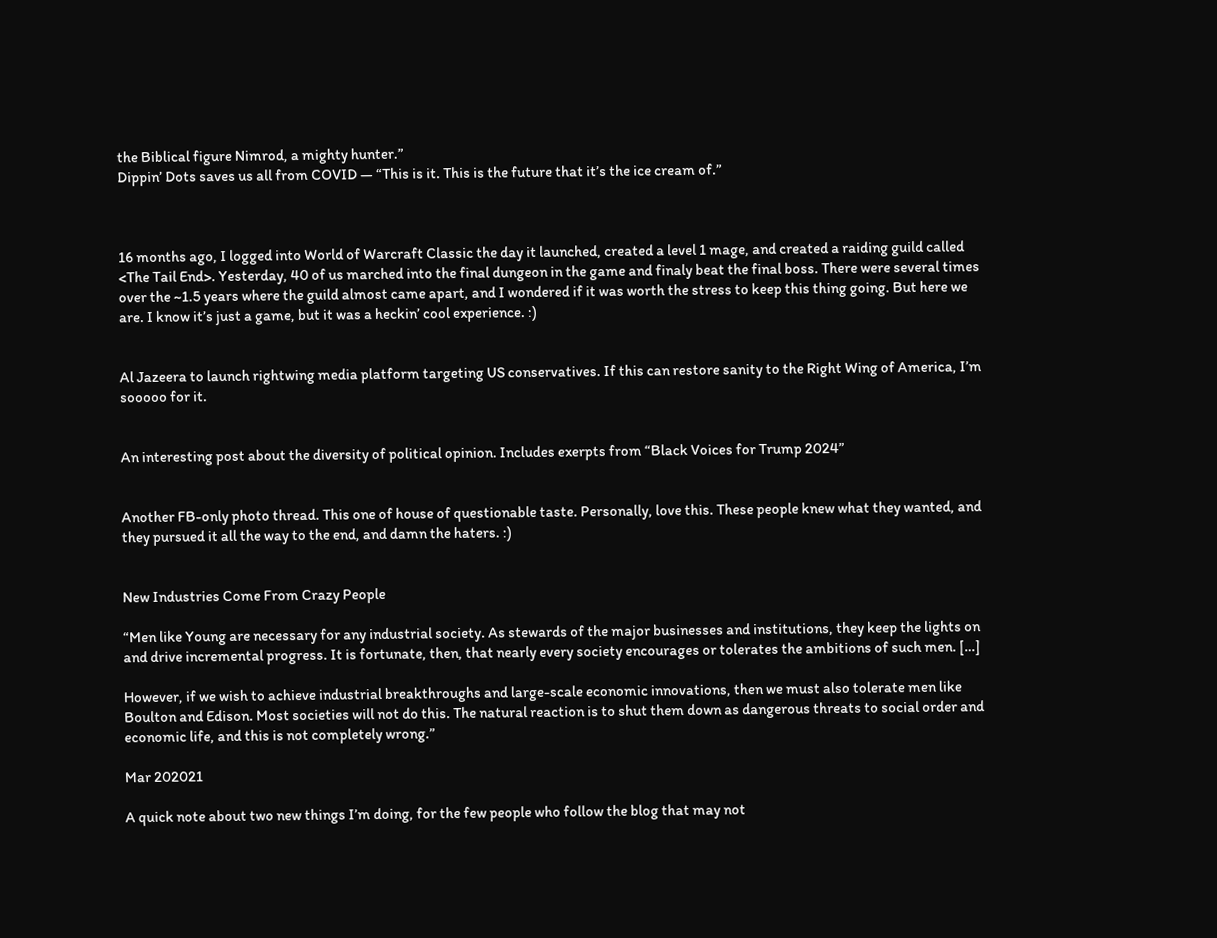the Biblical figure Nimrod, a mighty hunter.”
Dippin’ Dots saves us all from COVID — “This is it. This is the future that it’s the ice cream of.”



16 months ago, I logged into World of Warcraft Classic the day it launched, created a level 1 mage, and created a raiding guild called <The Tail End>. Yesterday, 40 of us marched into the final dungeon in the game and finaly beat the final boss. There were several times over the ~1.5 years where the guild almost came apart, and I wondered if it was worth the stress to keep this thing going. But here we are. I know it’s just a game, but it was a heckin’ cool experience. :)


Al Jazeera to launch rightwing media platform targeting US conservatives. If this can restore sanity to the Right Wing of America, I’m sooooo for it.


An interesting post about the diversity of political opinion. Includes exerpts from “Black Voices for Trump 2024”


Another FB-only photo thread. This one of house of questionable taste. Personally, love this. These people knew what they wanted, and they pursued it all the way to the end, and damn the haters. :)


New Industries Come From Crazy People

“Men like Young are necessary for any industrial society. As stewards of the major businesses and institutions, they keep the lights on and drive incremental progress. It is fortunate, then, that nearly every society encourages or tolerates the ambitions of such men. […]

However, if we wish to achieve industrial breakthroughs and large-scale economic innovations, then we must also tolerate men like Boulton and Edison. Most societies will not do this. The natural reaction is to shut them down as dangerous threats to social order and economic life, and this is not completely wrong.”

Mar 202021

A quick note about two new things I’m doing, for the few people who follow the blog that may not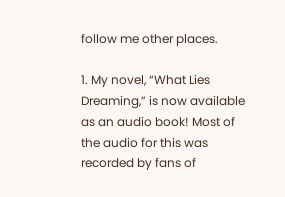follow me other places.

1. My novel, “What Lies Dreaming,” is now available as an audio book! Most of the audio for this was recorded by fans of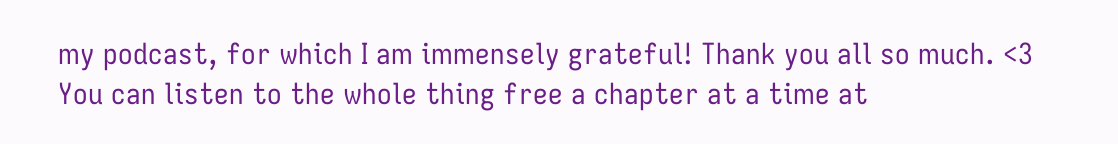my podcast, for which I am immensely grateful! Thank you all so much. <3 You can listen to the whole thing free a chapter at a time at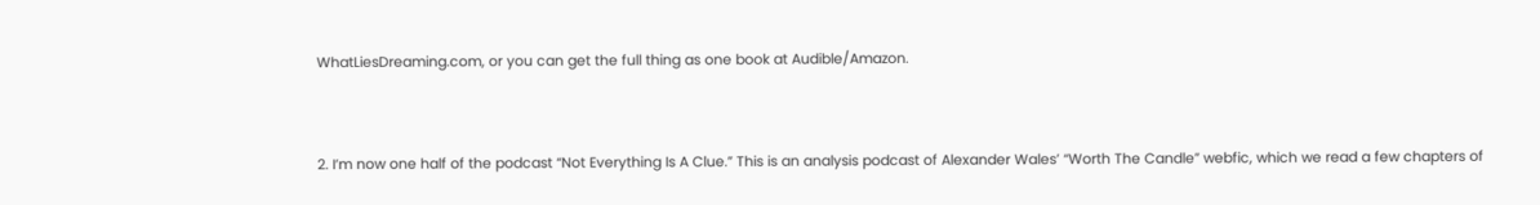WhatLiesDreaming.com, or you can get the full thing as one book at Audible/Amazon.



2. I’m now one half of the podcast “Not Everything Is A Clue.” This is an analysis podcast of Alexander Wales’ “Worth The Candle” webfic, which we read a few chapters of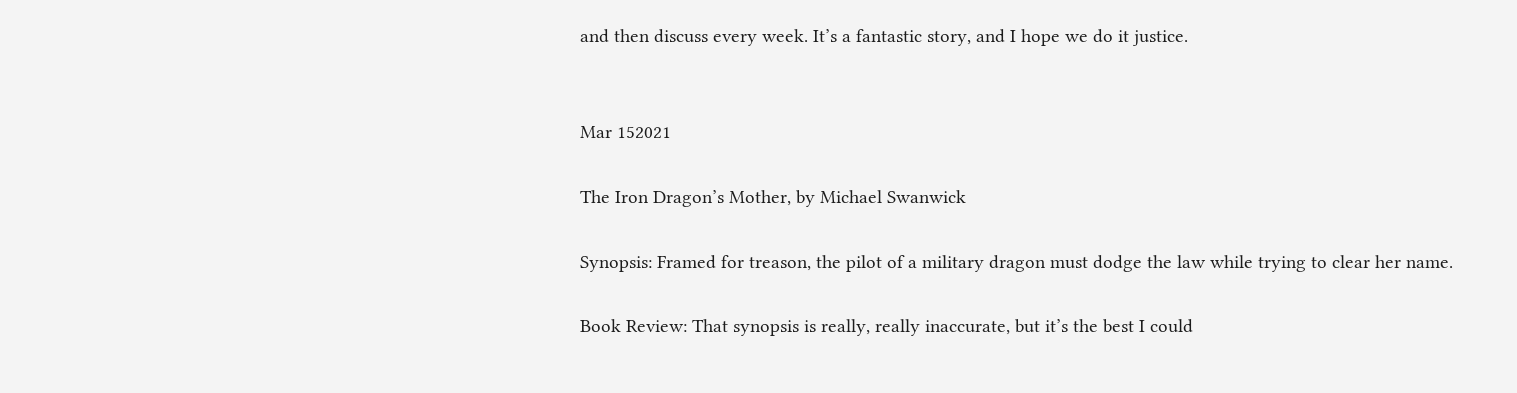and then discuss every week. It’s a fantastic story, and I hope we do it justice.


Mar 152021

The Iron Dragon’s Mother, by Michael Swanwick

Synopsis: Framed for treason, the pilot of a military dragon must dodge the law while trying to clear her name.

Book Review: That synopsis is really, really inaccurate, but it’s the best I could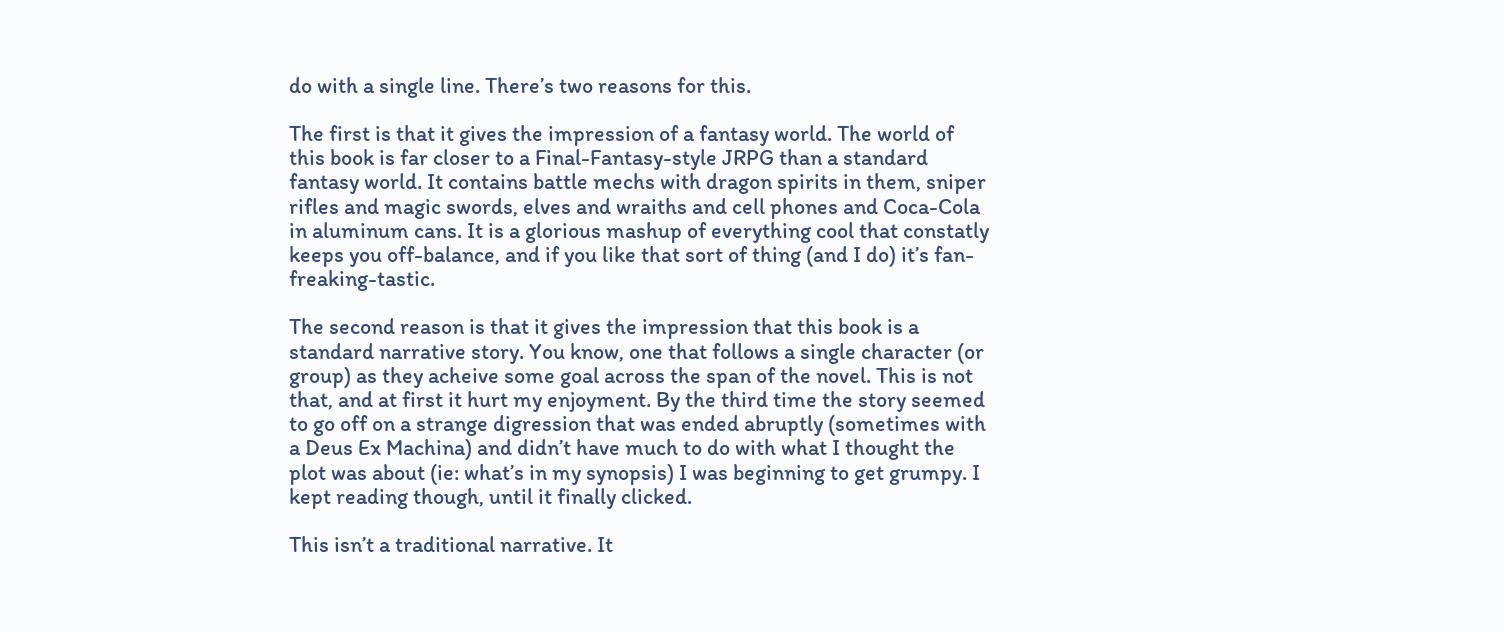do with a single line. There’s two reasons for this.

The first is that it gives the impression of a fantasy world. The world of this book is far closer to a Final-Fantasy-style JRPG than a standard fantasy world. It contains battle mechs with dragon spirits in them, sniper rifles and magic swords, elves and wraiths and cell phones and Coca-Cola in aluminum cans. It is a glorious mashup of everything cool that constatly keeps you off-balance, and if you like that sort of thing (and I do) it’s fan-freaking-tastic.

The second reason is that it gives the impression that this book is a standard narrative story. You know, one that follows a single character (or group) as they acheive some goal across the span of the novel. This is not that, and at first it hurt my enjoyment. By the third time the story seemed to go off on a strange digression that was ended abruptly (sometimes with a Deus Ex Machina) and didn’t have much to do with what I thought the plot was about (ie: what’s in my synopsis) I was beginning to get grumpy. I kept reading though, until it finally clicked.

This isn’t a traditional narrative. It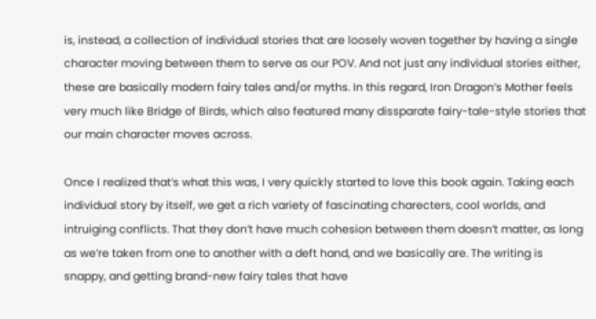is, instead, a collection of individual stories that are loosely woven together by having a single character moving between them to serve as our POV. And not just any individual stories either, these are basically modern fairy tales and/or myths. In this regard, Iron Dragon’s Mother feels very much like Bridge of Birds, which also featured many dissparate fairy-tale-style stories that our main character moves across.

Once I realized that’s what this was, I very quickly started to love this book again. Taking each individual story by itself, we get a rich variety of fascinating charecters, cool worlds, and intruiging conflicts. That they don’t have much cohesion between them doesn’t matter, as long as we’re taken from one to another with a deft hand, and we basically are. The writing is snappy, and getting brand-new fairy tales that have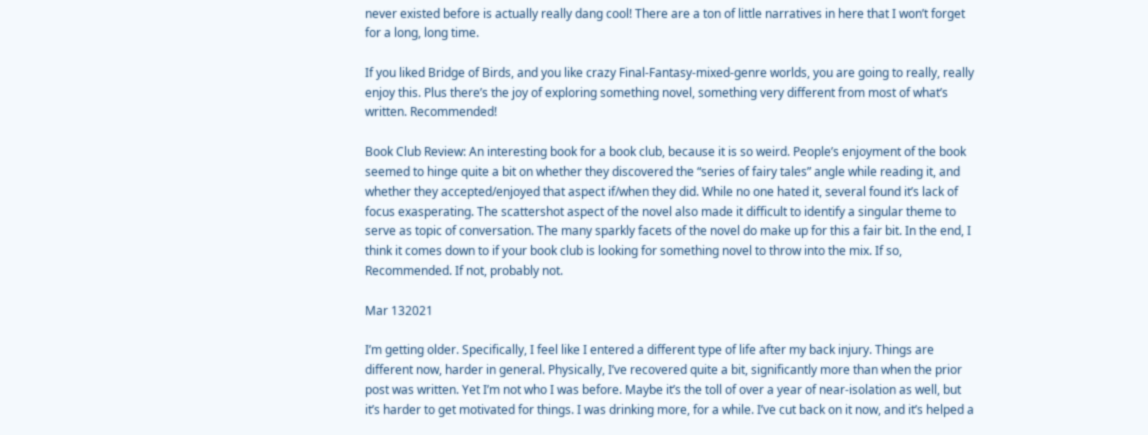never existed before is actually really dang cool! There are a ton of little narratives in here that I won’t forget for a long, long time.

If you liked Bridge of Birds, and you like crazy Final-Fantasy-mixed-genre worlds, you are going to really, really enjoy this. Plus there’s the joy of exploring something novel, something very different from most of what’s written. Recommended!

Book Club Review: An interesting book for a book club, because it is so weird. People’s enjoyment of the book seemed to hinge quite a bit on whether they discovered the “series of fairy tales” angle while reading it, and whether they accepted/enjoyed that aspect if/when they did. While no one hated it, several found it’s lack of focus exasperating. The scattershot aspect of the novel also made it difficult to identify a singular theme to serve as topic of conversation. The many sparkly facets of the novel do make up for this a fair bit. In the end, I think it comes down to if your book club is looking for something novel to throw into the mix. If so, Recommended. If not, probably not.

Mar 132021

I’m getting older. Specifically, I feel like I entered a different type of life after my back injury. Things are different now, harder in general. Physically, I’ve recovered quite a bit, significantly more than when the prior post was written. Yet I’m not who I was before. Maybe it’s the toll of over a year of near-isolation as well, but it’s harder to get motivated for things. I was drinking more, for a while. I’ve cut back on it now, and it’s helped a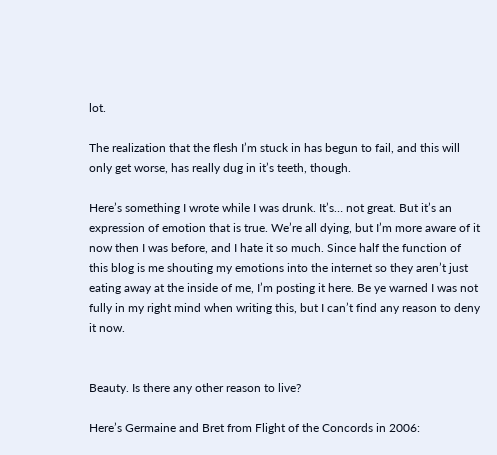lot.

The realization that the flesh I’m stuck in has begun to fail, and this will only get worse, has really dug in it’s teeth, though.

Here’s something I wrote while I was drunk. It’s… not great. But it’s an expression of emotion that is true. We’re all dying, but I’m more aware of it now then I was before, and I hate it so much. Since half the function of this blog is me shouting my emotions into the internet so they aren’t just eating away at the inside of me, I’m posting it here. Be ye warned I was not fully in my right mind when writing this, but I can’t find any reason to deny it now.


Beauty. Is there any other reason to live?

Here’s Germaine and Bret from Flight of the Concords in 2006: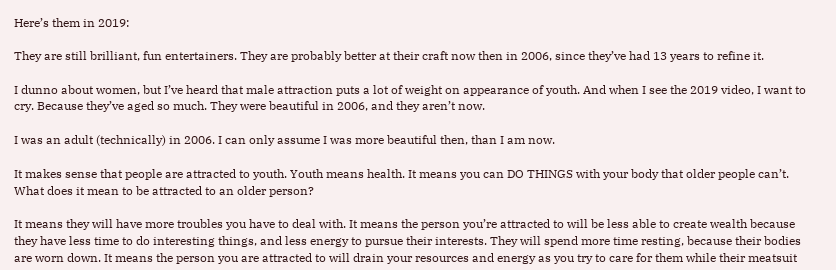Here’s them in 2019:

They are still brilliant, fun entertainers. They are probably better at their craft now then in 2006, since they’ve had 13 years to refine it.

I dunno about women, but I’ve heard that male attraction puts a lot of weight on appearance of youth. And when I see the 2019 video, I want to cry. Because they’ve aged so much. They were beautiful in 2006, and they aren’t now.

I was an adult (technically) in 2006. I can only assume I was more beautiful then, than I am now.

It makes sense that people are attracted to youth. Youth means health. It means you can DO THINGS with your body that older people can’t. What does it mean to be attracted to an older person?

It means they will have more troubles you have to deal with. It means the person you’re attracted to will be less able to create wealth because they have less time to do interesting things, and less energy to pursue their interests. They will spend more time resting, because their bodies are worn down. It means the person you are attracted to will drain your resources and energy as you try to care for them while their meatsuit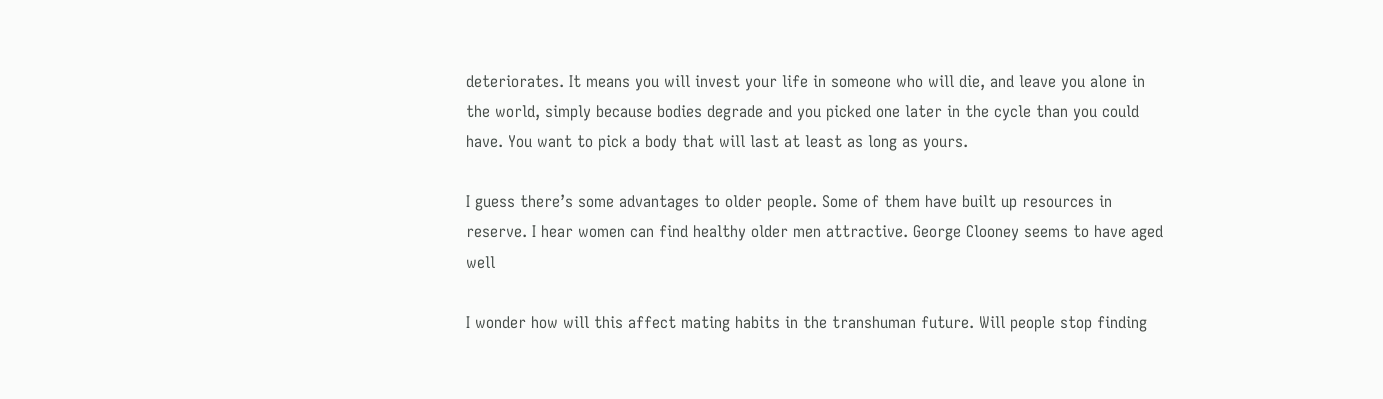deteriorates. It means you will invest your life in someone who will die, and leave you alone in the world, simply because bodies degrade and you picked one later in the cycle than you could have. You want to pick a body that will last at least as long as yours.

I guess there’s some advantages to older people. Some of them have built up resources in reserve. I hear women can find healthy older men attractive. George Clooney seems to have aged well

I wonder how will this affect mating habits in the transhuman future. Will people stop finding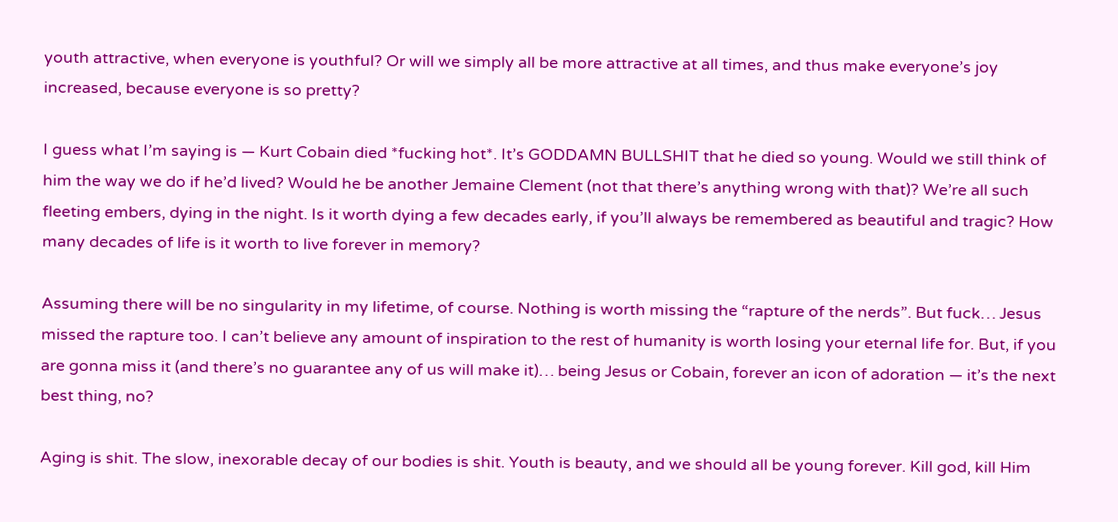youth attractive, when everyone is youthful? Or will we simply all be more attractive at all times, and thus make everyone’s joy increased, because everyone is so pretty?

I guess what I’m saying is — Kurt Cobain died *fucking hot*. It’s GODDAMN BULLSHIT that he died so young. Would we still think of him the way we do if he’d lived? Would he be another Jemaine Clement (not that there’s anything wrong with that)? We’re all such fleeting embers, dying in the night. Is it worth dying a few decades early, if you’ll always be remembered as beautiful and tragic? How many decades of life is it worth to live forever in memory?

Assuming there will be no singularity in my lifetime, of course. Nothing is worth missing the “rapture of the nerds”. But fuck… Jesus missed the rapture too. I can’t believe any amount of inspiration to the rest of humanity is worth losing your eternal life for. But, if you are gonna miss it (and there’s no guarantee any of us will make it)… being Jesus or Cobain, forever an icon of adoration — it’s the next best thing, no?

Aging is shit. The slow, inexorable decay of our bodies is shit. Youth is beauty, and we should all be young forever. Kill god, kill Him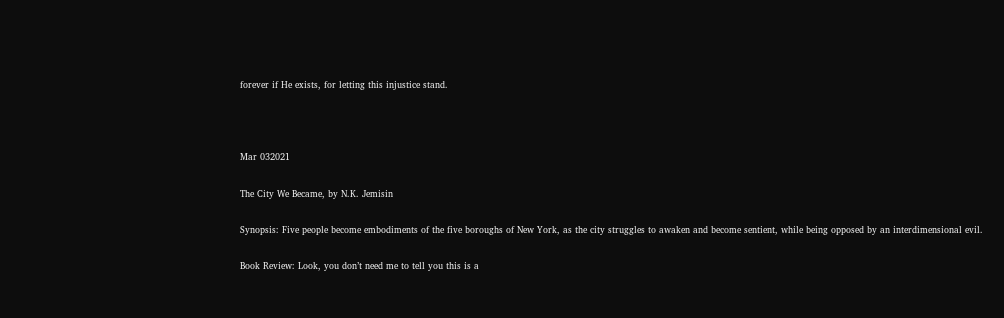forever if He exists, for letting this injustice stand.



Mar 032021

The City We Became, by N.K. Jemisin

Synopsis: Five people become embodiments of the five boroughs of New York, as the city struggles to awaken and become sentient, while being opposed by an interdimensional evil.

Book Review: Look, you don’t need me to tell you this is a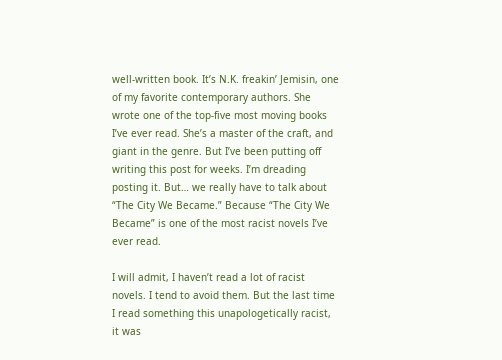well-written book. It’s N.K. freakin’ Jemisin, one of my favorite contemporary authors. She wrote one of the top-five most moving books I’ve ever read. She’s a master of the craft, and giant in the genre. But I’ve been putting off writing this post for weeks. I’m dreading posting it. But… we really have to talk about “The City We Became.” Because “The City We Became” is one of the most racist novels I’ve ever read.

I will admit, I haven’t read a lot of racist novels. I tend to avoid them. But the last time I read something this unapologetically racist, it was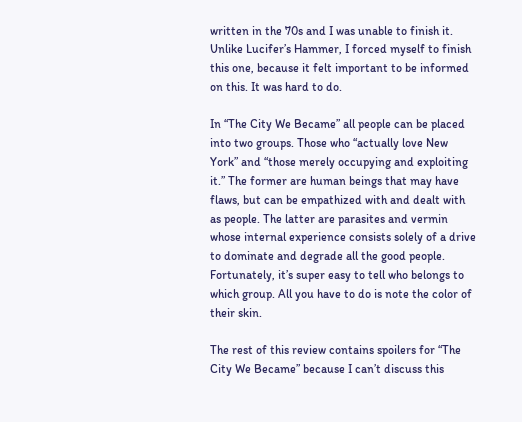written in the 70s and I was unable to finish it. Unlike Lucifer’s Hammer, I forced myself to finish this one, because it felt important to be informed on this. It was hard to do.

In “The City We Became” all people can be placed into two groups. Those who “actually love New York” and “those merely occupying and exploiting it.” The former are human beings that may have flaws, but can be empathized with and dealt with as people. The latter are parasites and vermin whose internal experience consists solely of a drive to dominate and degrade all the good people. Fortunately, it’s super easy to tell who belongs to which group. All you have to do is note the color of their skin.

The rest of this review contains spoilers for “The City We Became” because I can’t discuss this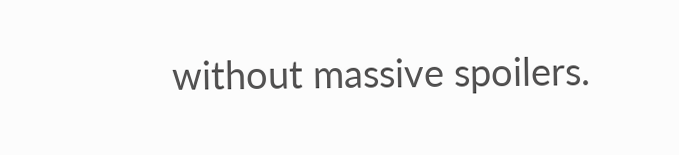without massive spoilers.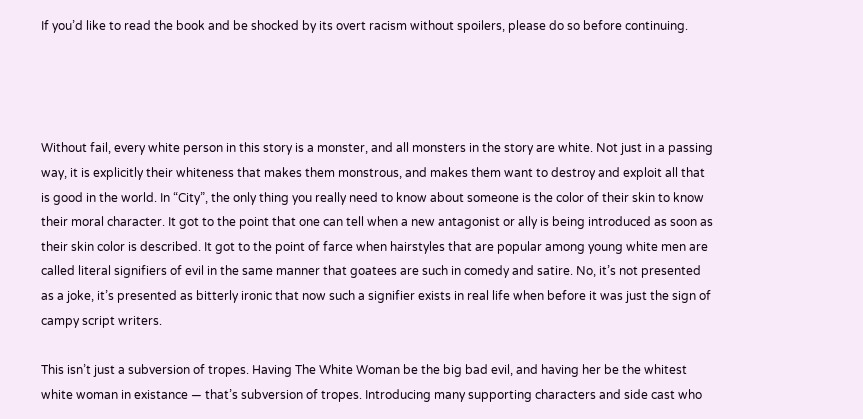If you’d like to read the book and be shocked by its overt racism without spoilers, please do so before continuing.




Without fail, every white person in this story is a monster, and all monsters in the story are white. Not just in a passing way, it is explicitly their whiteness that makes them monstrous, and makes them want to destroy and exploit all that is good in the world. In “City”, the only thing you really need to know about someone is the color of their skin to know their moral character. It got to the point that one can tell when a new antagonist or ally is being introduced as soon as their skin color is described. It got to the point of farce when hairstyles that are popular among young white men are called literal signifiers of evil in the same manner that goatees are such in comedy and satire. No, it’s not presented as a joke, it’s presented as bitterly ironic that now such a signifier exists in real life when before it was just the sign of campy script writers.

This isn’t just a subversion of tropes. Having The White Woman be the big bad evil, and having her be the whitest white woman in existance — that’s subversion of tropes. Introducing many supporting characters and side cast who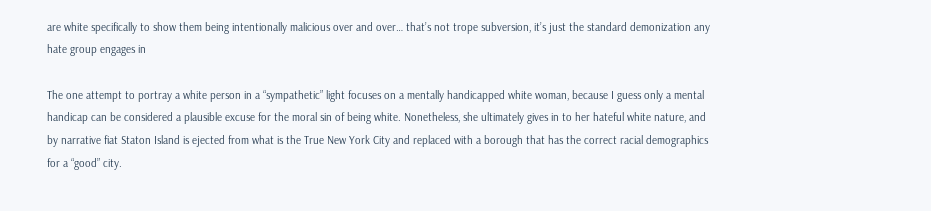are white specifically to show them being intentionally malicious over and over… that’s not trope subversion, it’s just the standard demonization any hate group engages in

The one attempt to portray a white person in a “sympathetic” light focuses on a mentally handicapped white woman, because I guess only a mental handicap can be considered a plausible excuse for the moral sin of being white. Nonetheless, she ultimately gives in to her hateful white nature, and by narrative fiat Staton Island is ejected from what is the True New York City and replaced with a borough that has the correct racial demographics for a “good” city.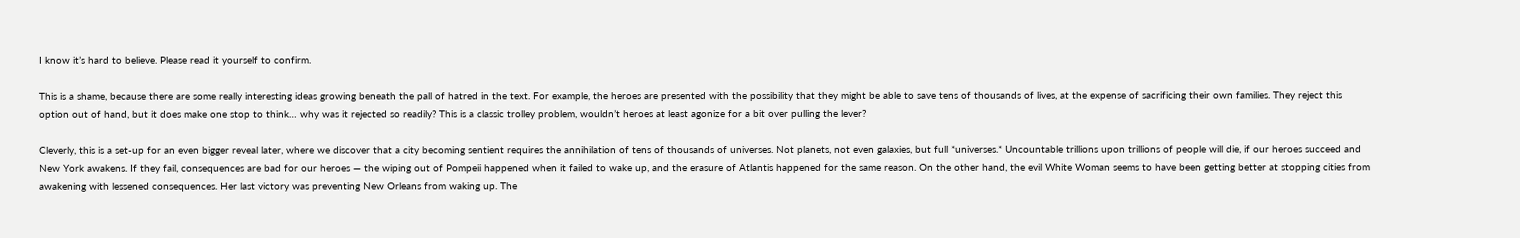I know it’s hard to believe. Please read it yourself to confirm.

This is a shame, because there are some really interesting ideas growing beneath the pall of hatred in the text. For example, the heroes are presented with the possibility that they might be able to save tens of thousands of lives, at the expense of sacrificing their own families. They reject this option out of hand, but it does make one stop to think… why was it rejected so readily? This is a classic trolley problem, wouldn’t heroes at least agonize for a bit over pulling the lever?

Cleverly, this is a set-up for an even bigger reveal later, where we discover that a city becoming sentient requires the annihilation of tens of thousands of universes. Not planets, not even galaxies, but full *universes.* Uncountable trillions upon trillions of people will die, if our heroes succeed and New York awakens. If they fail, consequences are bad for our heroes — the wiping out of Pompeii happened when it failed to wake up, and the erasure of Atlantis happened for the same reason. On the other hand, the evil White Woman seems to have been getting better at stopping cities from awakening with lessened consequences. Her last victory was preventing New Orleans from waking up. The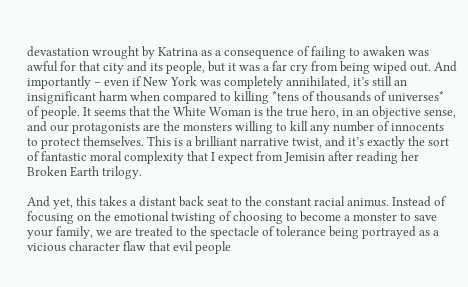devastation wrought by Katrina as a consequence of failing to awaken was awful for that city and its people, but it was a far cry from being wiped out. And importantly – even if New York was completely annihilated, it’s still an insignificant harm when compared to killing *tens of thousands of universes* of people. It seems that the White Woman is the true hero, in an objective sense, and our protagonists are the monsters willing to kill any number of innocents to protect themselves. This is a brilliant narrative twist, and it’s exactly the sort of fantastic moral complexity that I expect from Jemisin after reading her Broken Earth trilogy.

And yet, this takes a distant back seat to the constant racial animus. Instead of focusing on the emotional twisting of choosing to become a monster to save your family, we are treated to the spectacle of tolerance being portrayed as a vicious character flaw that evil people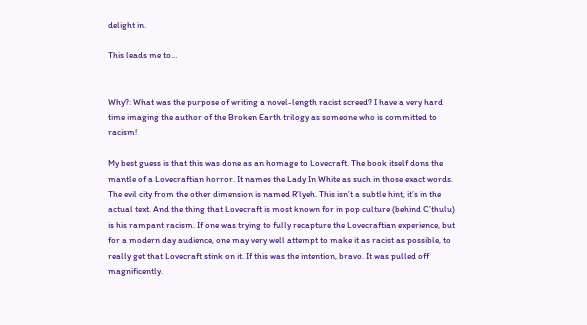delight in.

This leads me to…


Why?: What was the purpose of writing a novel-length racist screed? I have a very hard time imaging the author of the Broken Earth trilogy as someone who is committed to racism!

My best guess is that this was done as an homage to Lovecraft. The book itself dons the mantle of a Lovecraftian horror. It names the Lady In White as such in those exact words. The evil city from the other dimension is named R’lyeh. This isn’t a subtle hint, it’s in the actual text. And the thing that Lovecraft is most known for in pop culture (behind C’thulu) is his rampant racism. If one was trying to fully recapture the Lovecraftian experience, but for a modern day audience, one may very well attempt to make it as racist as possible, to really get that Lovecraft stink on it. If this was the intention, bravo. It was pulled off magnificently.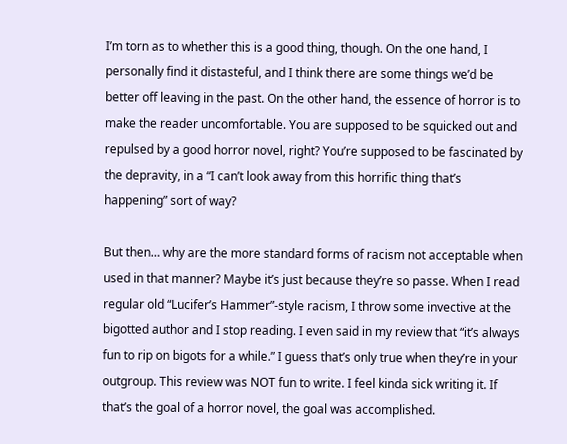I’m torn as to whether this is a good thing, though. On the one hand, I personally find it distasteful, and I think there are some things we’d be better off leaving in the past. On the other hand, the essence of horror is to make the reader uncomfortable. You are supposed to be squicked out and repulsed by a good horror novel, right? You’re supposed to be fascinated by the depravity, in a “I can’t look away from this horrific thing that’s happening” sort of way?

But then… why are the more standard forms of racism not acceptable when used in that manner? Maybe it’s just because they’re so passe. When I read regular old “Lucifer’s Hammer”-style racism, I throw some invective at the bigotted author and I stop reading. I even said in my review that “it’s always fun to rip on bigots for a while.” I guess that’s only true when they’re in your outgroup. This review was NOT fun to write. I feel kinda sick writing it. If that’s the goal of a horror novel, the goal was accomplished.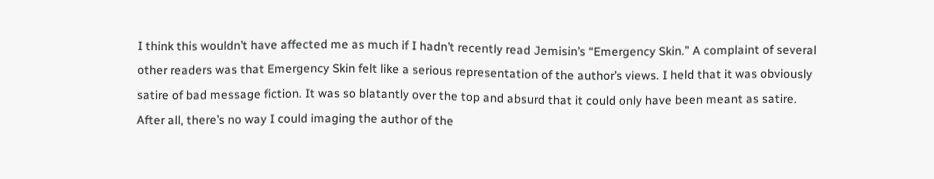I think this wouldn’t have affected me as much if I hadn’t recently read Jemisin’s “Emergency Skin.” A complaint of several other readers was that Emergency Skin felt like a serious representation of the author’s views. I held that it was obviously satire of bad message fiction. It was so blatantly over the top and absurd that it could only have been meant as satire. After all, there’s no way I could imaging the author of the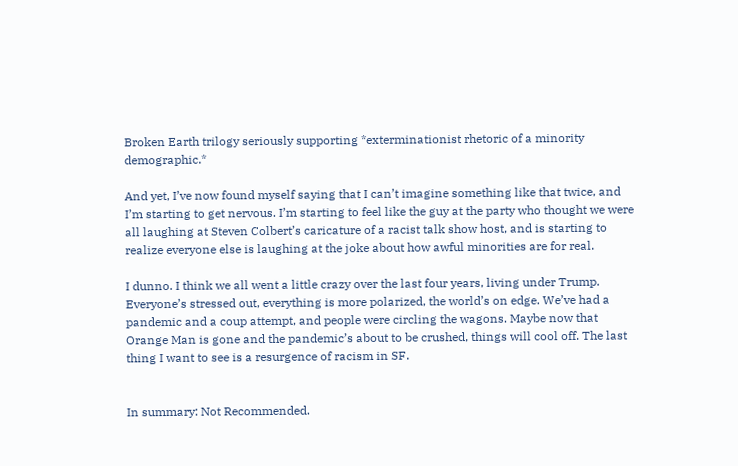Broken Earth trilogy seriously supporting *exterminationist rhetoric of a minority demographic.*

And yet, I’ve now found myself saying that I can’t imagine something like that twice, and I’m starting to get nervous. I’m starting to feel like the guy at the party who thought we were all laughing at Steven Colbert’s caricature of a racist talk show host, and is starting to realize everyone else is laughing at the joke about how awful minorities are for real.

I dunno. I think we all went a little crazy over the last four years, living under Trump. Everyone’s stressed out, everything is more polarized, the world’s on edge. We’ve had a pandemic and a coup attempt, and people were circling the wagons. Maybe now that Orange Man is gone and the pandemic’s about to be crushed, things will cool off. The last thing I want to see is a resurgence of racism in SF.


In summary: Not Recommended.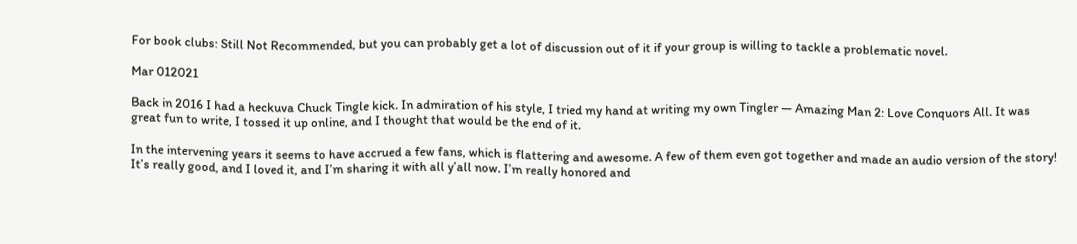For book clubs: Still Not Recommended, but you can probably get a lot of discussion out of it if your group is willing to tackle a problematic novel.

Mar 012021

Back in 2016 I had a heckuva Chuck Tingle kick. In admiration of his style, I tried my hand at writing my own Tingler — Amazing Man 2: Love Conquors All. It was great fun to write, I tossed it up online, and I thought that would be the end of it.

In the intervening years it seems to have accrued a few fans, which is flattering and awesome. A few of them even got together and made an audio version of the story! It’s really good, and I loved it, and I’m sharing it with all y’all now. I’m really honored and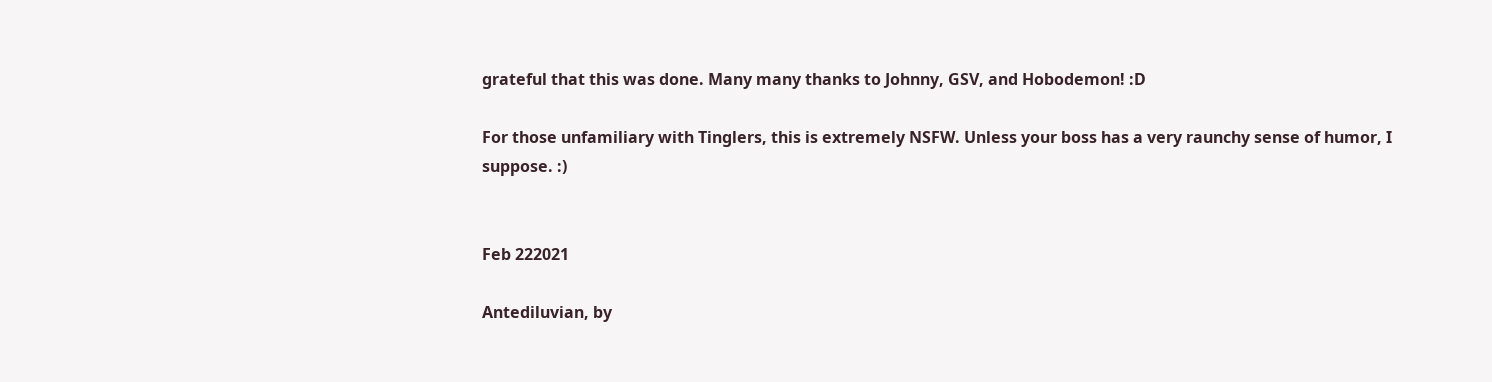grateful that this was done. Many many thanks to Johnny, GSV, and Hobodemon! :D

For those unfamiliary with Tinglers, this is extremely NSFW. Unless your boss has a very raunchy sense of humor, I suppose. :)


Feb 222021

Antediluvian, by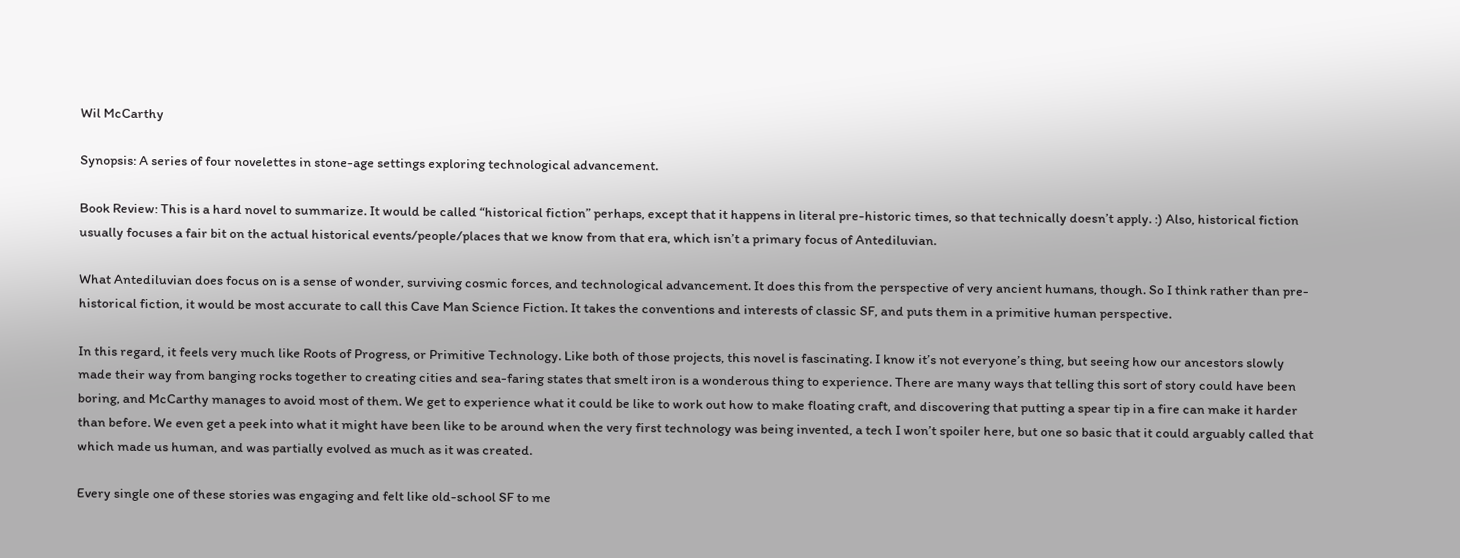Wil McCarthy

Synopsis: A series of four novelettes in stone-age settings exploring technological advancement.

Book Review: This is a hard novel to summarize. It would be called “historical fiction” perhaps, except that it happens in literal pre-historic times, so that technically doesn’t apply. :) Also, historical fiction usually focuses a fair bit on the actual historical events/people/places that we know from that era, which isn’t a primary focus of Antediluvian.

What Antediluvian does focus on is a sense of wonder, surviving cosmic forces, and technological advancement. It does this from the perspective of very ancient humans, though. So I think rather than pre-historical fiction, it would be most accurate to call this Cave Man Science Fiction. It takes the conventions and interests of classic SF, and puts them in a primitive human perspective.

In this regard, it feels very much like Roots of Progress, or Primitive Technology. Like both of those projects, this novel is fascinating. I know it’s not everyone’s thing, but seeing how our ancestors slowly made their way from banging rocks together to creating cities and sea-faring states that smelt iron is a wonderous thing to experience. There are many ways that telling this sort of story could have been boring, and McCarthy manages to avoid most of them. We get to experience what it could be like to work out how to make floating craft, and discovering that putting a spear tip in a fire can make it harder than before. We even get a peek into what it might have been like to be around when the very first technology was being invented, a tech I won’t spoiler here, but one so basic that it could arguably called that which made us human, and was partially evolved as much as it was created.

Every single one of these stories was engaging and felt like old-school SF to me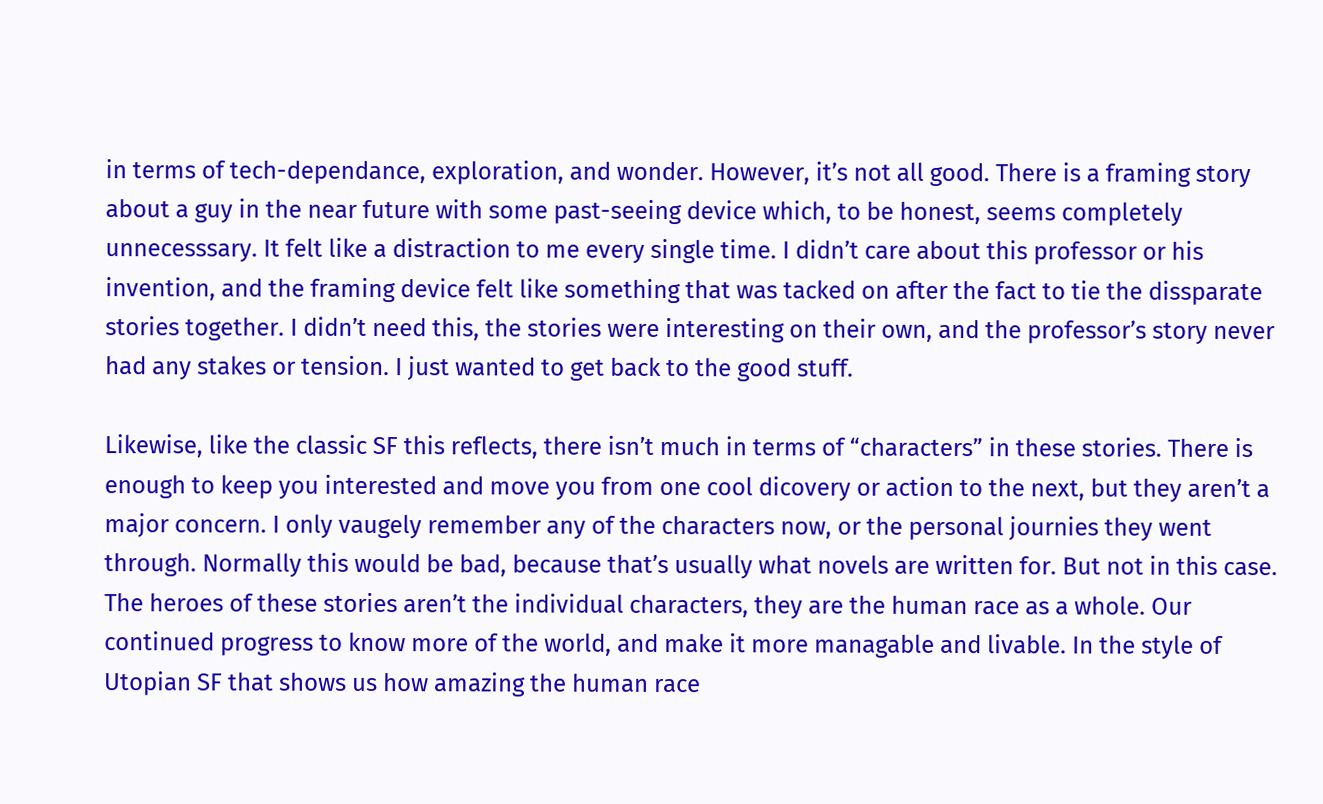in terms of tech-dependance, exploration, and wonder. However, it’s not all good. There is a framing story about a guy in the near future with some past-seeing device which, to be honest, seems completely unnecesssary. It felt like a distraction to me every single time. I didn’t care about this professor or his invention, and the framing device felt like something that was tacked on after the fact to tie the dissparate stories together. I didn’t need this, the stories were interesting on their own, and the professor’s story never had any stakes or tension. I just wanted to get back to the good stuff.

Likewise, like the classic SF this reflects, there isn’t much in terms of “characters” in these stories. There is enough to keep you interested and move you from one cool dicovery or action to the next, but they aren’t a major concern. I only vaugely remember any of the characters now, or the personal journies they went through. Normally this would be bad, because that’s usually what novels are written for. But not in this case. The heroes of these stories aren’t the individual characters, they are the human race as a whole. Our continued progress to know more of the world, and make it more managable and livable. In the style of Utopian SF that shows us how amazing the human race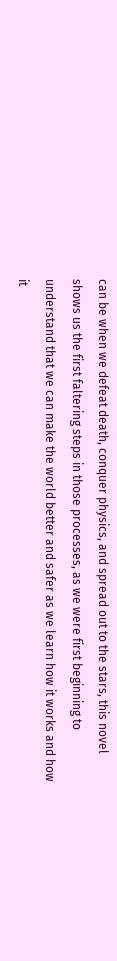can be when we defeat death, conquer physics, and spread out to the stars, this novel shows us the first faltering steps in those processes, as we were first beginning to understand that we can make the world better and safer as we learn how it works and how it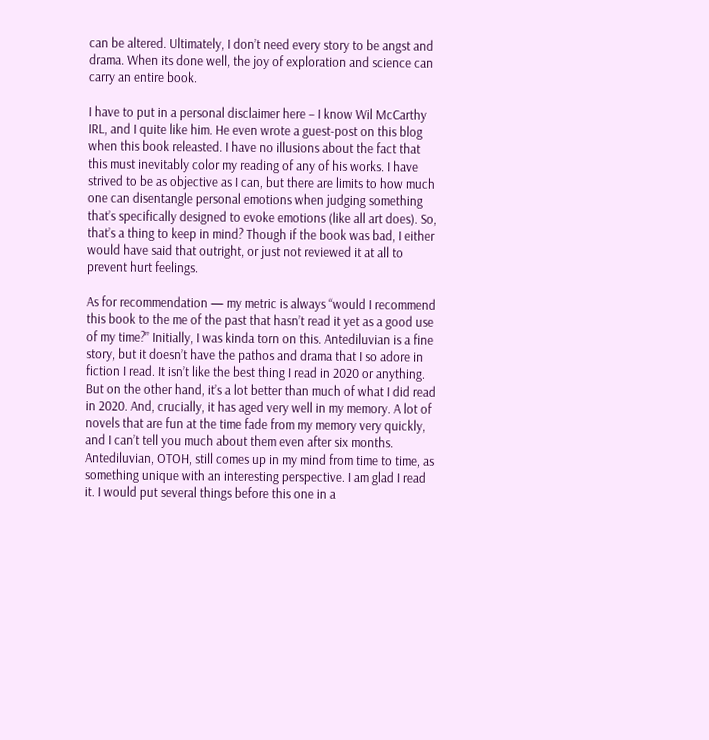can be altered. Ultimately, I don’t need every story to be angst and drama. When its done well, the joy of exploration and science can carry an entire book.

I have to put in a personal disclaimer here – I know Wil McCarthy IRL, and I quite like him. He even wrote a guest-post on this blog when this book releasted. I have no illusions about the fact that this must inevitably color my reading of any of his works. I have strived to be as objective as I can, but there are limits to how much one can disentangle personal emotions when judging something that’s specifically designed to evoke emotions (like all art does). So, that’s a thing to keep in mind? Though if the book was bad, I either would have said that outright, or just not reviewed it at all to prevent hurt feelings.

As for recommendation — my metric is always “would I recommend this book to the me of the past that hasn’t read it yet as a good use of my time?” Initially, I was kinda torn on this. Antediluvian is a fine story, but it doesn’t have the pathos and drama that I so adore in fiction I read. It isn’t like the best thing I read in 2020 or anything. But on the other hand, it’s a lot better than much of what I did read in 2020. And, crucially, it has aged very well in my memory. A lot of novels that are fun at the time fade from my memory very quickly, and I can’t tell you much about them even after six months. Antediluvian, OTOH, still comes up in my mind from time to time, as something unique with an interesting perspective. I am glad I read it. I would put several things before this one in a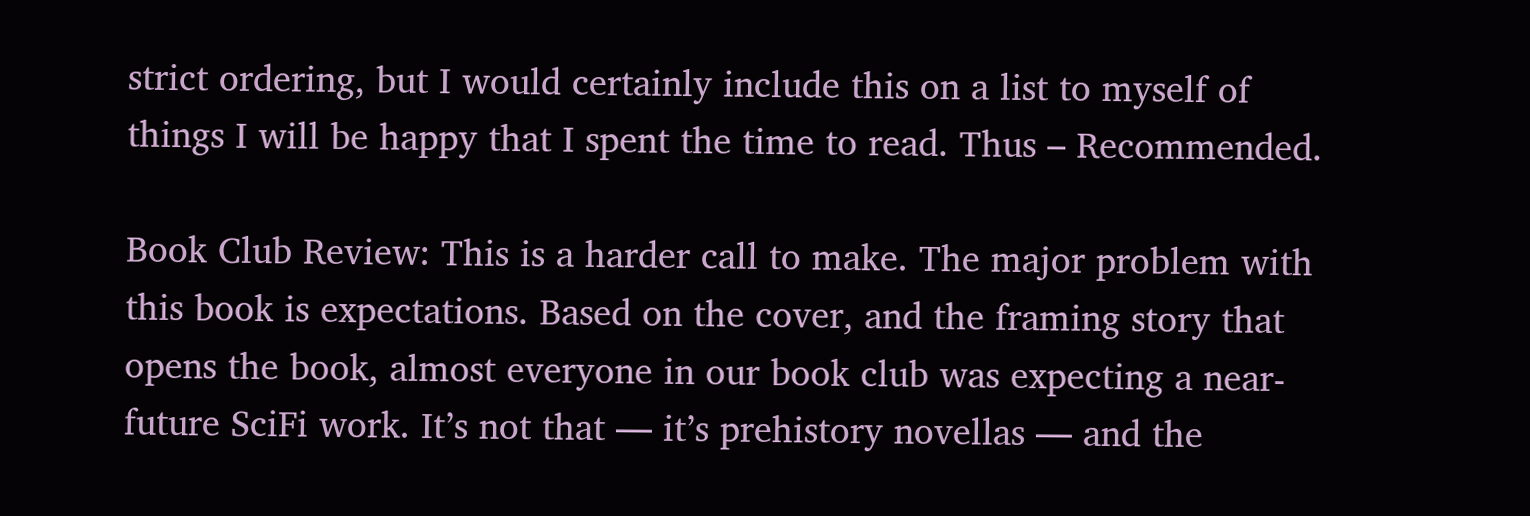strict ordering, but I would certainly include this on a list to myself of things I will be happy that I spent the time to read. Thus – Recommended.

Book Club Review: This is a harder call to make. The major problem with this book is expectations. Based on the cover, and the framing story that opens the book, almost everyone in our book club was expecting a near-future SciFi work. It’s not that — it’s prehistory novellas — and the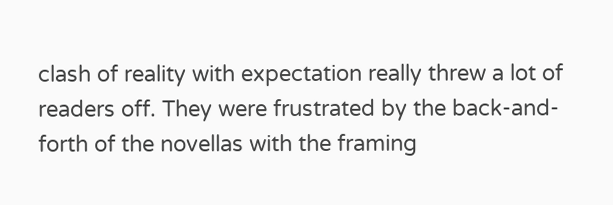clash of reality with expectation really threw a lot of readers off. They were frustrated by the back-and-forth of the novellas with the framing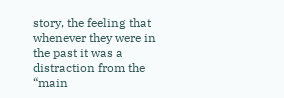story, the feeling that whenever they were in the past it was a distraction from the “main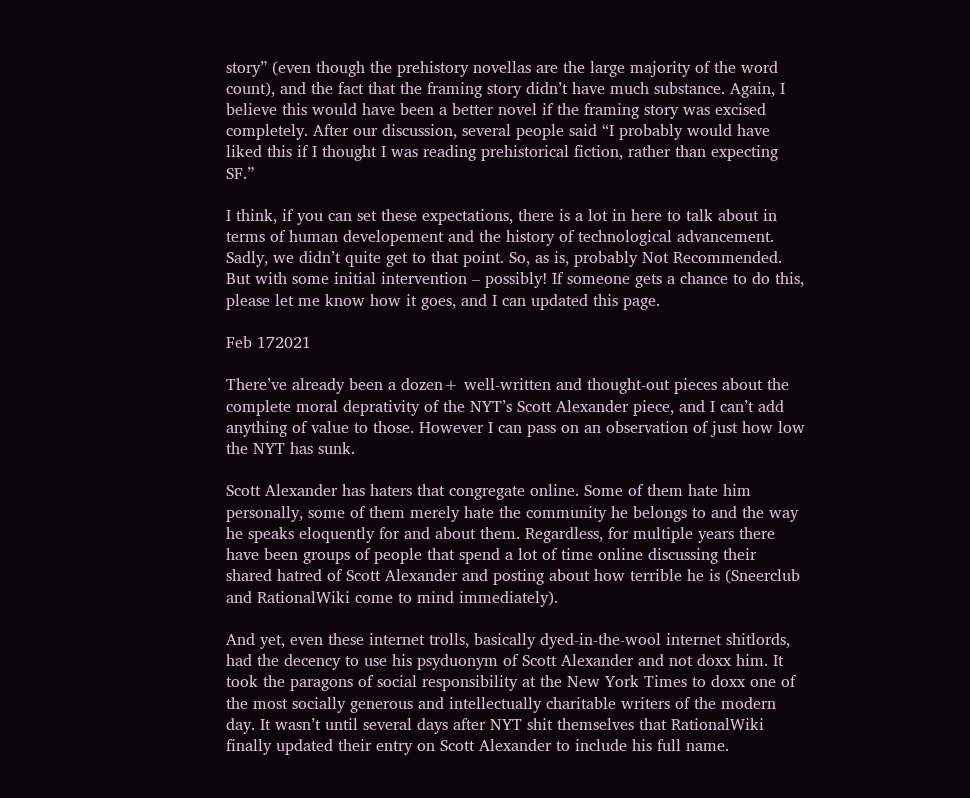story” (even though the prehistory novellas are the large majority of the word count), and the fact that the framing story didn’t have much substance. Again, I believe this would have been a better novel if the framing story was excised completely. After our discussion, several people said “I probably would have liked this if I thought I was reading prehistorical fiction, rather than expecting SF.”

I think, if you can set these expectations, there is a lot in here to talk about in terms of human developement and the history of technological advancement. Sadly, we didn’t quite get to that point. So, as is, probably Not Recommended. But with some initial intervention – possibly! If someone gets a chance to do this, please let me know how it goes, and I can updated this page.

Feb 172021

There’ve already been a dozen+ well-written and thought-out pieces about the complete moral deprativity of the NYT’s Scott Alexander piece, and I can’t add anything of value to those. However I can pass on an observation of just how low the NYT has sunk.

Scott Alexander has haters that congregate online. Some of them hate him personally, some of them merely hate the community he belongs to and the way he speaks eloquently for and about them. Regardless, for multiple years there have been groups of people that spend a lot of time online discussing their shared hatred of Scott Alexander and posting about how terrible he is (Sneerclub and RationalWiki come to mind immediately).

And yet, even these internet trolls, basically dyed-in-the-wool internet shitlords, had the decency to use his psyduonym of Scott Alexander and not doxx him. It took the paragons of social responsibility at the New York Times to doxx one of the most socially generous and intellectually charitable writers of the modern day. It wasn’t until several days after NYT shit themselves that RationalWiki finally updated their entry on Scott Alexander to include his full name.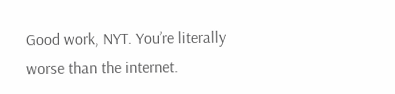Good work, NYT. You’re literally worse than the internet.